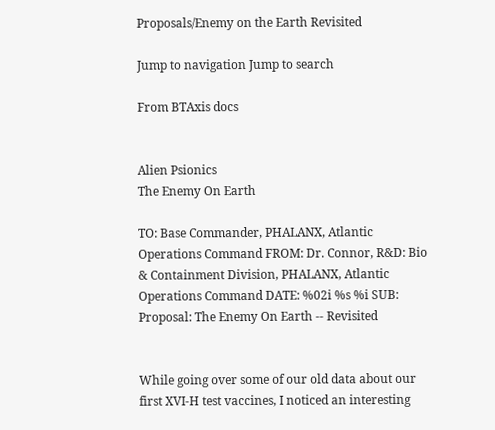Proposals/Enemy on the Earth Revisited

Jump to navigation Jump to search

From BTAxis docs


Alien Psionics
The Enemy On Earth

TO: Base Commander, PHALANX, Atlantic Operations Command FROM: Dr. Connor, R&D: Bio & Containment Division, PHALANX, Atlantic Operations Command DATE: %02i %s %i SUB: Proposal: The Enemy On Earth -- Revisited


While going over some of our old data about our first XVI-H test vaccines, I noticed an interesting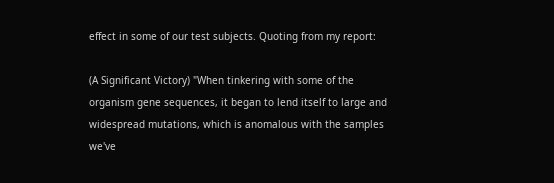effect in some of our test subjects. Quoting from my report:

(A Significant Victory) "When tinkering with some of the organism gene sequences, it began to lend itself to large and widespread mutations, which is anomalous with the samples we've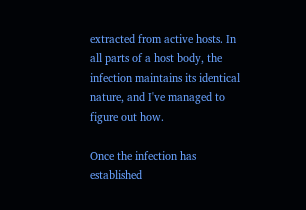extracted from active hosts. In all parts of a host body, the infection maintains its identical nature, and I've managed to figure out how.

Once the infection has established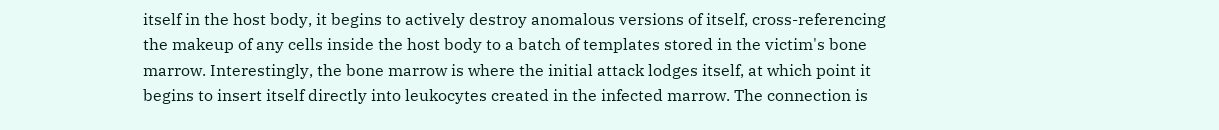itself in the host body, it begins to actively destroy anomalous versions of itself, cross-referencing the makeup of any cells inside the host body to a batch of templates stored in the victim's bone marrow. Interestingly, the bone marrow is where the initial attack lodges itself, at which point it begins to insert itself directly into leukocytes created in the infected marrow. The connection is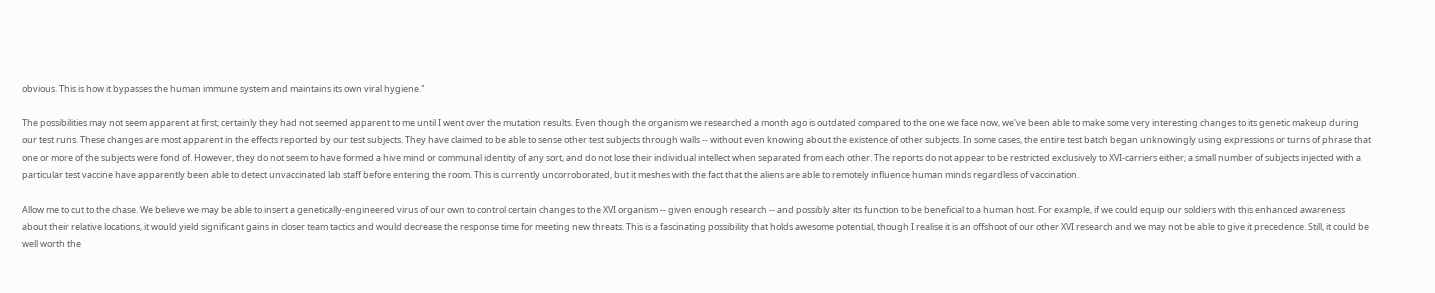obvious. This is how it bypasses the human immune system and maintains its own viral hygiene."

The possibilities may not seem apparent at first; certainly they had not seemed apparent to me until I went over the mutation results. Even though the organism we researched a month ago is outdated compared to the one we face now, we've been able to make some very interesting changes to its genetic makeup during our test runs. These changes are most apparent in the effects reported by our test subjects. They have claimed to be able to sense other test subjects through walls -- without even knowing about the existence of other subjects. In some cases, the entire test batch began unknowingly using expressions or turns of phrase that one or more of the subjects were fond of. However, they do not seem to have formed a hive mind or communal identity of any sort, and do not lose their individual intellect when separated from each other. The reports do not appear to be restricted exclusively to XVI-carriers either; a small number of subjects injected with a particular test vaccine have apparently been able to detect unvaccinated lab staff before entering the room. This is currently uncorroborated, but it meshes with the fact that the aliens are able to remotely influence human minds regardless of vaccination.

Allow me to cut to the chase. We believe we may be able to insert a genetically-engineered virus of our own to control certain changes to the XVI organism -- given enough research -- and possibly alter its function to be beneficial to a human host. For example, if we could equip our soldiers with this enhanced awareness about their relative locations, it would yield significant gains in closer team tactics and would decrease the response time for meeting new threats. This is a fascinating possibility that holds awesome potential, though I realise it is an offshoot of our other XVI research and we may not be able to give it precedence. Still, it could be well worth the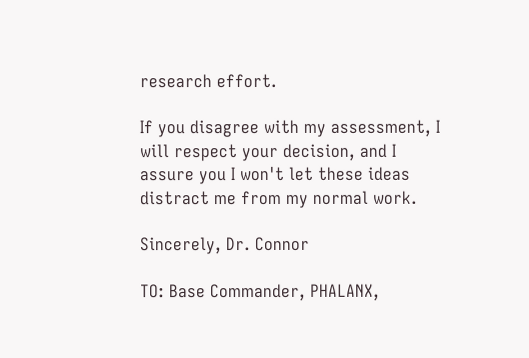research effort.

If you disagree with my assessment, I will respect your decision, and I assure you I won't let these ideas distract me from my normal work.

Sincerely, Dr. Connor

TO: Base Commander, PHALANX,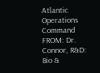Atlantic Operations Command FROM: Dr. Connor, R&D: Bio &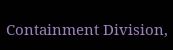Containment Division,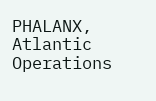PHALANX, Atlantic Operations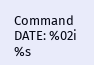Command DATE: %02i %s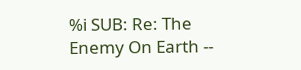%i SUB: Re: The Enemy On Earth --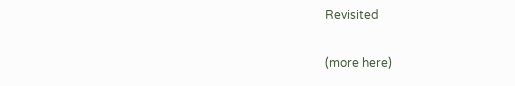Revisited


(more here)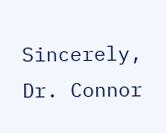Sincerely, Dr. Connor